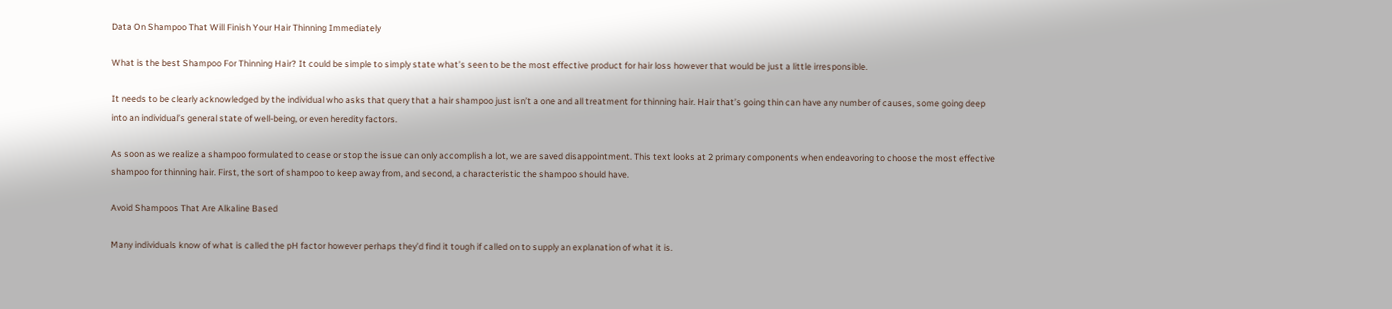Data On Shampoo That Will Finish Your Hair Thinning Immediately

What is the best Shampoo For Thinning Hair? It could be simple to simply state what’s seen to be the most effective product for hair loss however that would be just a little irresponsible.

It needs to be clearly acknowledged by the individual who asks that query that a hair shampoo just isn’t a one and all treatment for thinning hair. Hair that’s going thin can have any number of causes, some going deep into an individual’s general state of well-being, or even heredity factors.

As soon as we realize a shampoo formulated to cease or stop the issue can only accomplish a lot, we are saved disappointment. This text looks at 2 primary components when endeavoring to choose the most effective shampoo for thinning hair. First, the sort of shampoo to keep away from, and second, a characteristic the shampoo should have.

Avoid Shampoos That Are Alkaline Based

Many individuals know of what is called the pH factor however perhaps they’d find it tough if called on to supply an explanation of what it is.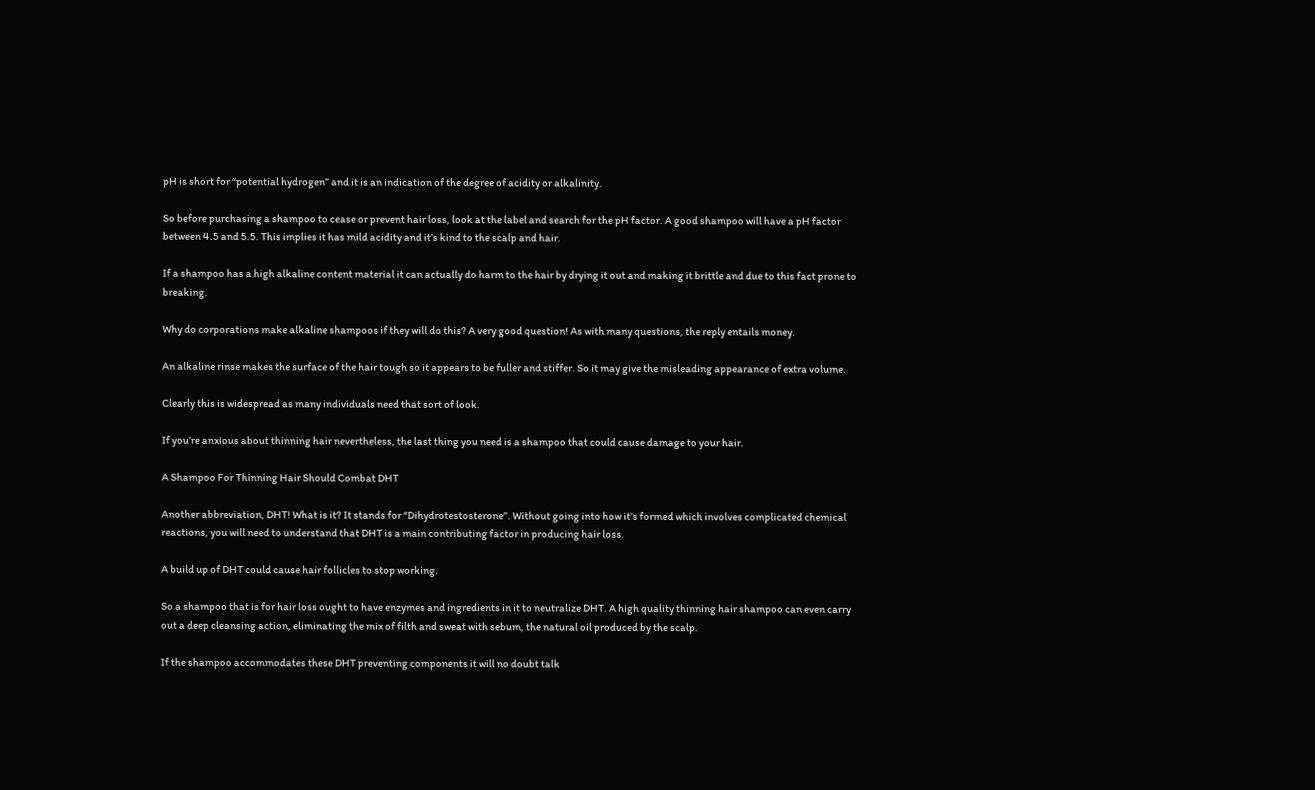pH is short for “potential hydrogen” and it is an indication of the degree of acidity or alkalinity.

So before purchasing a shampoo to cease or prevent hair loss, look at the label and search for the pH factor. A good shampoo will have a pH factor between 4.5 and 5.5. This implies it has mild acidity and it’s kind to the scalp and hair.

If a shampoo has a high alkaline content material it can actually do harm to the hair by drying it out and making it brittle and due to this fact prone to breaking.

Why do corporations make alkaline shampoos if they will do this? A very good question! As with many questions, the reply entails money.

An alkaline rinse makes the surface of the hair tough so it appears to be fuller and stiffer. So it may give the misleading appearance of extra volume.

Clearly this is widespread as many individuals need that sort of look.

If you’re anxious about thinning hair nevertheless, the last thing you need is a shampoo that could cause damage to your hair.

A Shampoo For Thinning Hair Should Combat DHT

Another abbreviation, DHT! What is it? It stands for “Dihydrotestosterone”. Without going into how it’s formed which involves complicated chemical reactions, you will need to understand that DHT is a main contributing factor in producing hair loss.

A build up of DHT could cause hair follicles to stop working.

So a shampoo that is for hair loss ought to have enzymes and ingredients in it to neutralize DHT. A high quality thinning hair shampoo can even carry out a deep cleansing action, eliminating the mix of filth and sweat with sebum, the natural oil produced by the scalp.

If the shampoo accommodates these DHT preventing components it will no doubt talk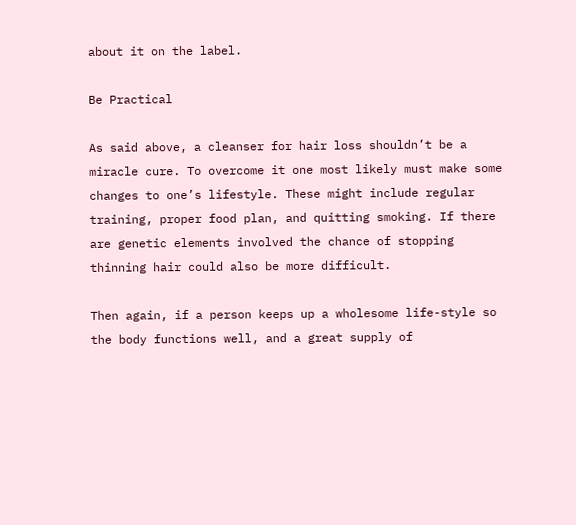about it on the label.

Be Practical

As said above, a cleanser for hair loss shouldn’t be a miracle cure. To overcome it one most likely must make some changes to one’s lifestyle. These might include regular training, proper food plan, and quitting smoking. If there are genetic elements involved the chance of stopping thinning hair could also be more difficult.

Then again, if a person keeps up a wholesome life-style so the body functions well, and a great supply of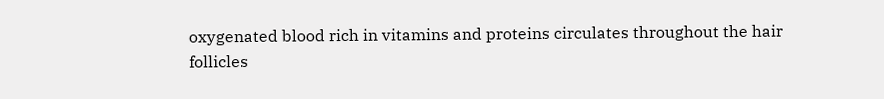oxygenated blood rich in vitamins and proteins circulates throughout the hair follicles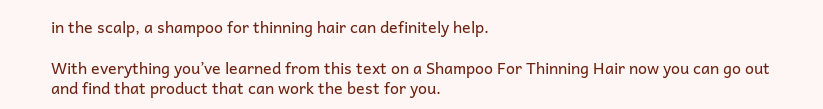in the scalp, a shampoo for thinning hair can definitely help.

With everything you’ve learned from this text on a Shampoo For Thinning Hair now you can go out and find that product that can work the best for you.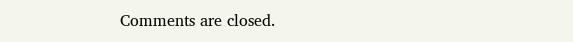Comments are closed.